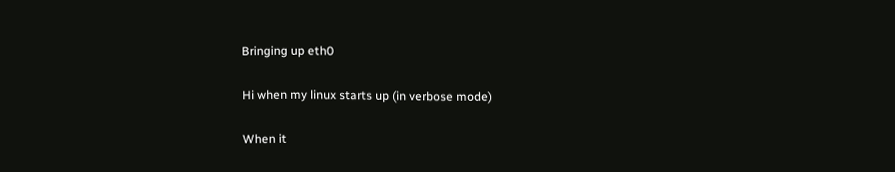Bringing up eth0

Hi when my linux starts up (in verbose mode)

When it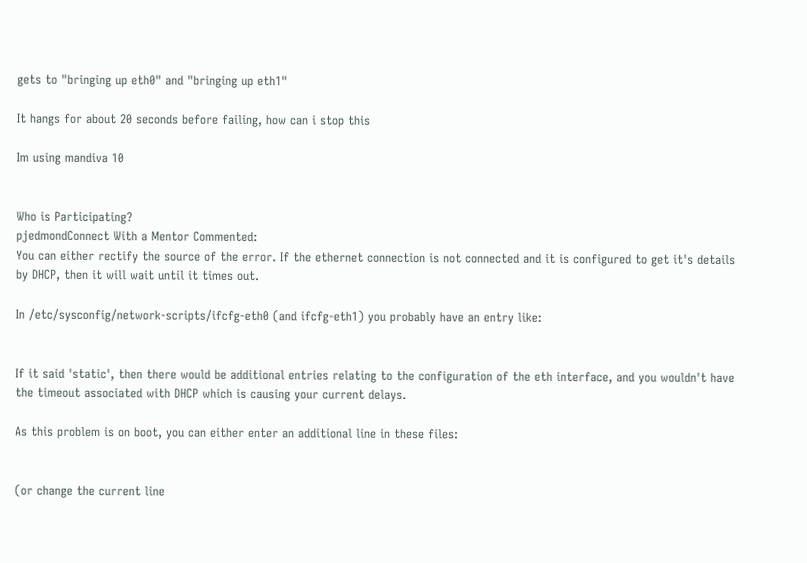gets to "bringing up eth0" and "bringing up eth1"

It hangs for about 20 seconds before failing, how can i stop this

Im using mandiva 10


Who is Participating?
pjedmondConnect With a Mentor Commented:
You can either rectify the source of the error. If the ethernet connection is not connected and it is configured to get it's details by DHCP, then it will wait until it times out.

In /etc/sysconfig/network-scripts/ifcfg-eth0 (and ifcfg-eth1) you probably have an entry like:


If it said 'static', then there would be additional entries relating to the configuration of the eth interface, and you wouldn't have the timeout associated with DHCP which is causing your current delays.

As this problem is on boot, you can either enter an additional line in these files:


(or change the current line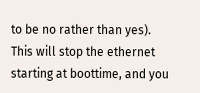to be no rather than yes). This will stop the ethernet starting at boottime, and you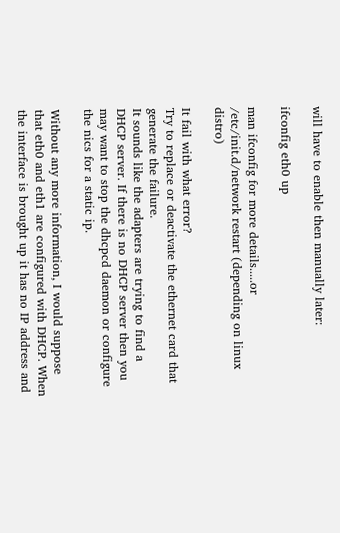will have to enable then manually later:

ifconfig eth0 up

man ifconfig for more details.....or /etc/init.d/network restart (depending on linux distro)

It fail with what error?
Try to replace or deactivate the ethernet card that generate the failure.
It sounds like the adapters are trying to find a DHCP server. If there is no DHCP server then you may want to stop the dhcpcd daemon or configure the nics for a static ip.

Without any more information, I would suppose that eth0 and eth1 are configured with DHCP. When the interface is brought up it has no IP address and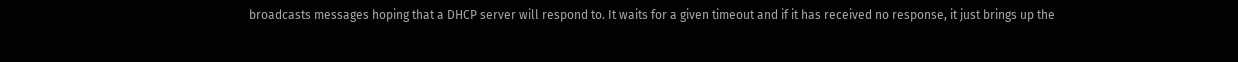broadcasts messages hoping that a DHCP server will respond to. It waits for a given timeout and if it has received no response, it just brings up the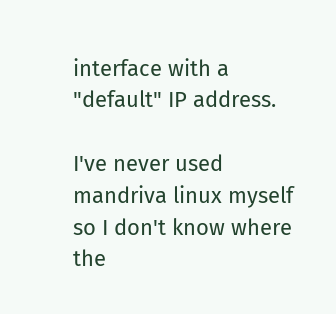interface with a "default" IP address.

I've never used mandriva linux myself so I don't know where the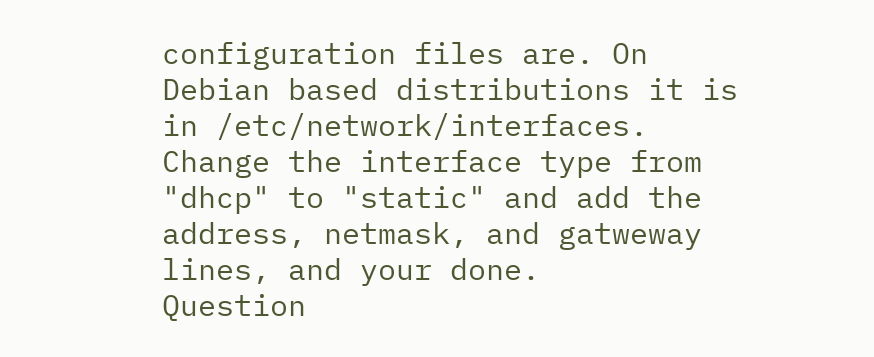configuration files are. On Debian based distributions it is in /etc/network/interfaces. Change the interface type from "dhcp" to "static" and add the address, netmask, and gatweway lines, and your done.
Question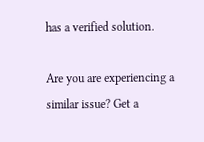has a verified solution.

Are you are experiencing a similar issue? Get a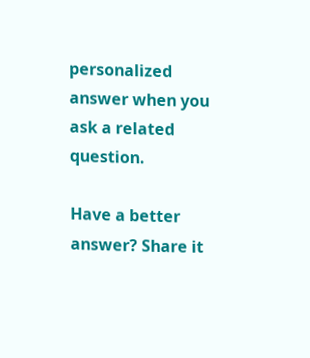personalized answer when you ask a related question.

Have a better answer? Share it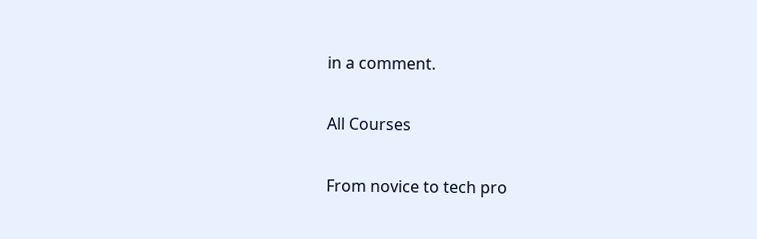in a comment.

All Courses

From novice to tech pro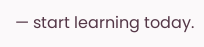— start learning today.